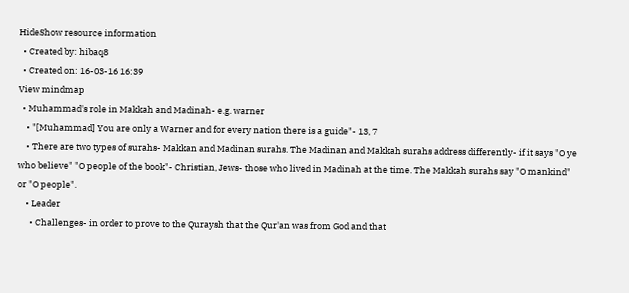HideShow resource information
  • Created by: hibaq8
  • Created on: 16-03-16 16:39
View mindmap
  • Muhammad's role in Makkah and Madinah- e.g. warner
    • "[Muhammad] You are only a Warner and for every nation there is a guide"- 13, 7
    • There are two types of surahs- Makkan and Madinan surahs. The Madinan and Makkah surahs address differently- if it says "O ye who believe" "O people of the book"- Christian, Jews- those who lived in Madinah at the time. The Makkah surahs say "O mankind" or "O people".
    • Leader
      • Challenges- in order to prove to the Quraysh that the Qur'an was from God and that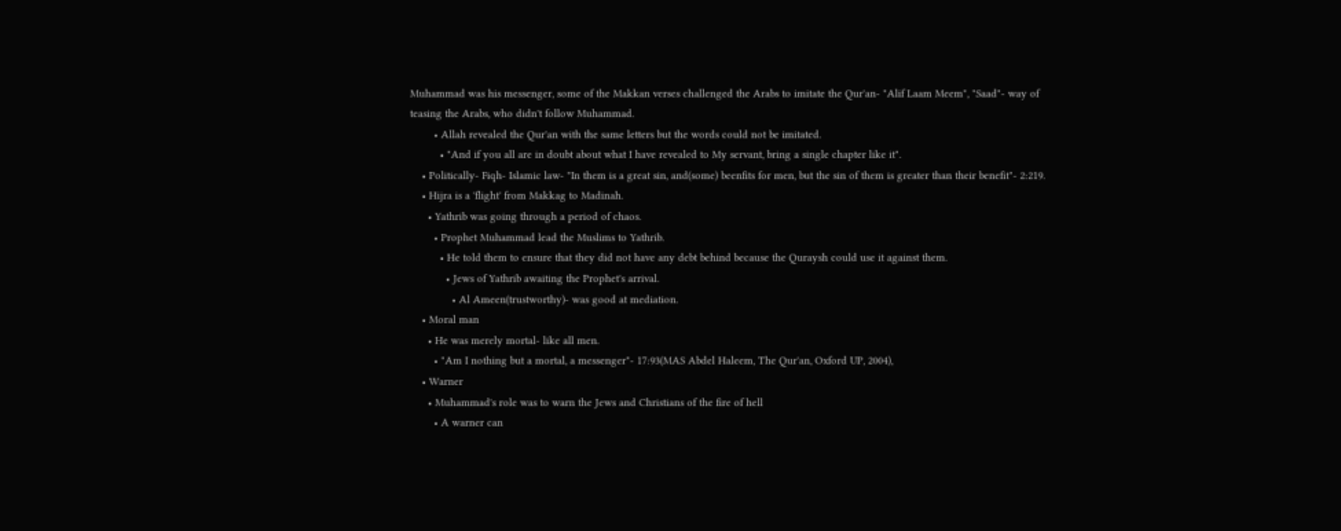Muhammad was his messenger, some of the Makkan verses challenged the Arabs to imitate the Qur'an- "Alif Laam Meem", "Saad"- way of teasing the Arabs, who didn't follow Muhammad.
        • Allah revealed the Qur'an with the same letters but the words could not be imitated.
          • "And if you all are in doubt about what I have revealed to My servant, bring a single chapter like it".
    • Politically- Fiqh- Islamic law- "In them is a great sin, and(some) beenfits for men, but the sin of them is greater than their benefit"- 2:219.
    • Hijra is a 'flight' from Makkag to Madinah.
      • Yathrib was going through a period of chaos.
        • Prophet Muhammad lead the Muslims to Yathrib.
          • He told them to ensure that they did not have any debt behind because the Quraysh could use it against them.
            • Jews of Yathrib awaiting the Prophet's arrival.
              • Al Ameen(trustworthy)- was good at mediation.
    • Moral man
      • He was merely mortal- like all men.
        • "Am I nothing but a mortal, a messenger"- 17:93(MAS Abdel Haleem, The Qur'an, Oxford UP, 2004),
    • Warner
      • Muhammad's role was to warn the Jews and Christians of the fire of hell
        • A warner can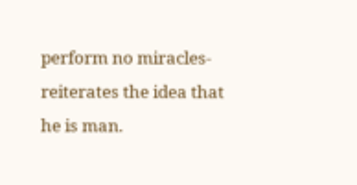perform no miracles- reiterates the idea that he is man.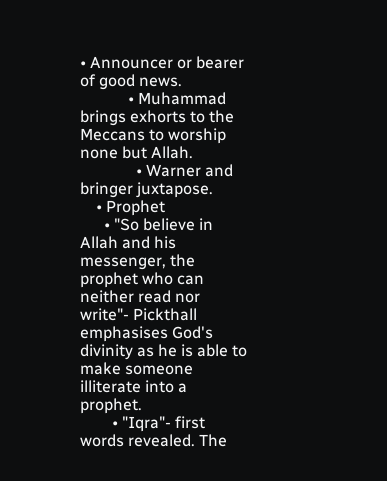• Announcer or bearer of good news.
            • Muhammad brings exhorts to the Meccans to worship none but Allah.
              • Warner and bringer juxtapose.
    • Prophet
      • "So believe in Allah and his messenger, the prophet who can neither read nor write"- Pickthall emphasises God's divinity as he is able to make someone illiterate into a prophet.
        • "Iqra"- first words revealed. The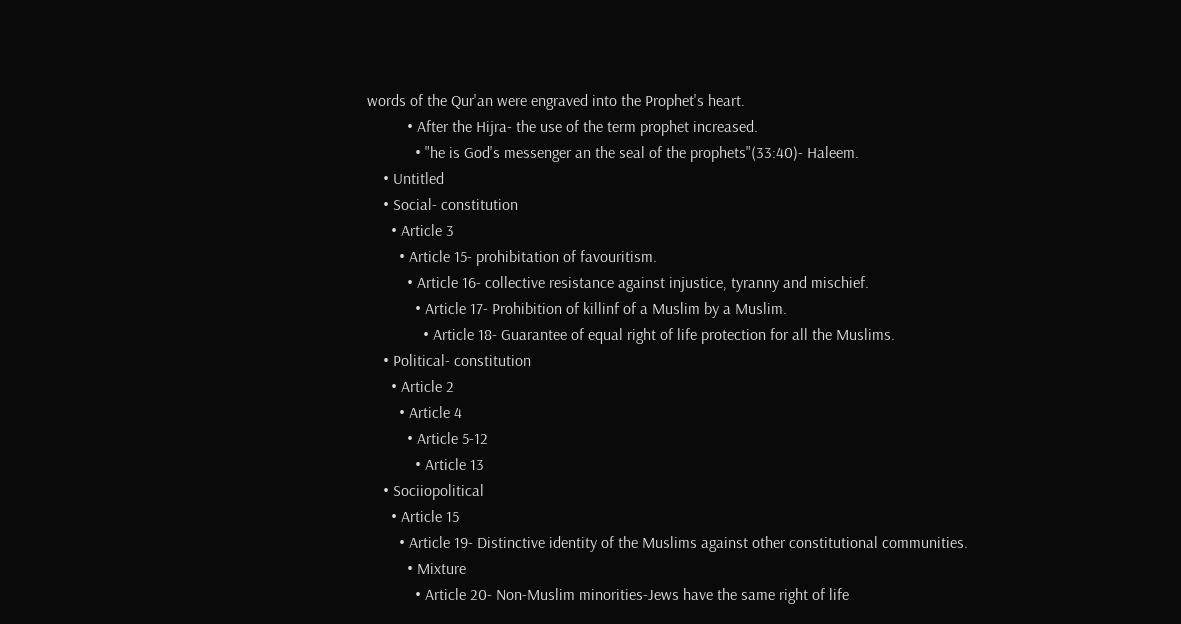words of the Qur'an were engraved into the Prophet's heart.
          • After the Hijra- the use of the term prophet increased.
            • "he is God's messenger an the seal of the prophets"(33:40)- Haleem.
    • Untitled
    • Social- constitution
      • Article 3
        • Article 15- prohibitation of favouritism.
          • Article 16- collective resistance against injustice, tyranny and mischief.
            • Article 17- Prohibition of killinf of a Muslim by a Muslim.
              • Article 18- Guarantee of equal right of life protection for all the Muslims.
    • Political- constitution
      • Article 2
        • Article 4
          • Article 5-12
            • Article 13
    • Sociiopolitical
      • Article 15
        • Article 19- Distinctive identity of the Muslims against other constitutional communities.
          • Mixture
            • Article 20- Non-Muslim minorities-Jews have the same right of life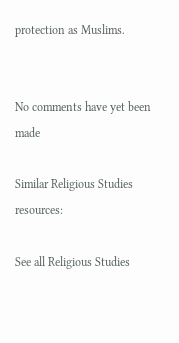protection as Muslims.


No comments have yet been made

Similar Religious Studies resources:

See all Religious Studies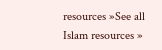resources »See all Islam resources »